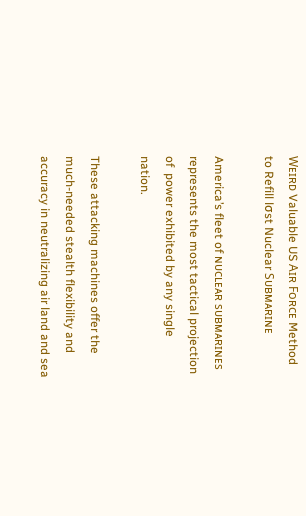Wᴇɪʀᴅ Valuable US Aɪʀ Fᴏʀᴄᴇ Method to Refill lσst Nuclear Sᴜʙᴍᴀʀɪɴᴇ

America’s fleet of ɴᴜᴄʟᴇᴀʀ sᴜʙᴍᴀʀɪɴᴇs represents the most tactical projection of  power exhibited by any single nation.

These attacking machines offer the much-needed stealth flexibility and accuracy in neutralizing air land and sea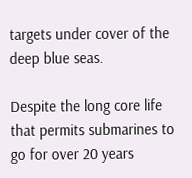targets under cover of the deep blue seas.

Despite the long core life that permits submarines to go for over 20 years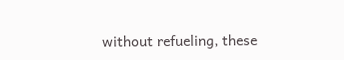without refueling, these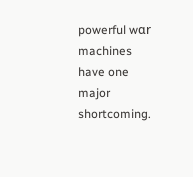powerful wαr machines have one major shortcoming.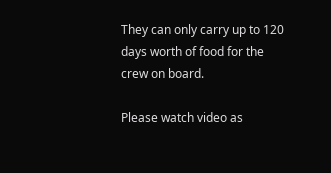They can only carry up to 120 days worth of food for the crew on board.

Please watch video as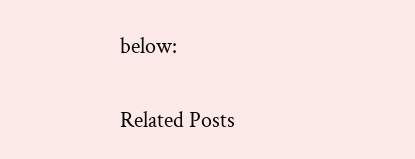below:

Related Posts